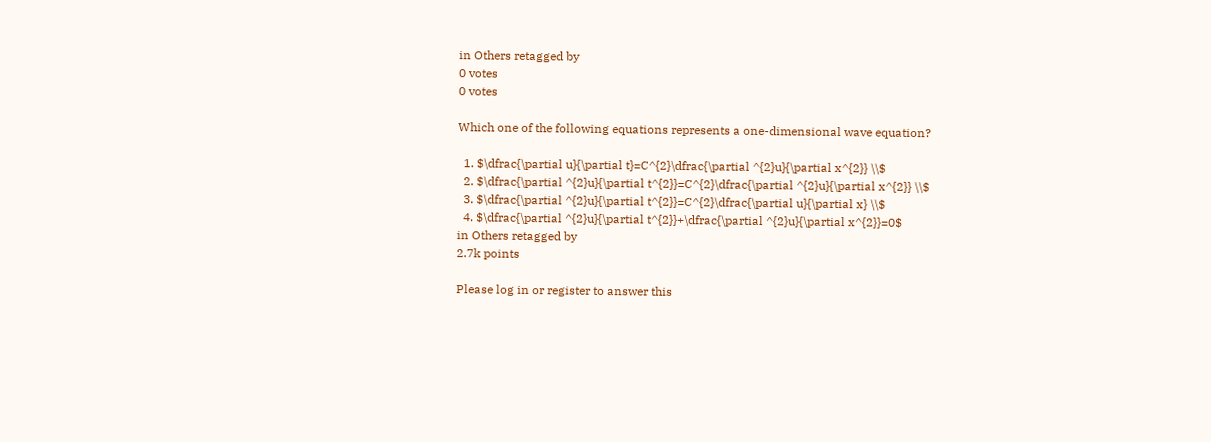in Others retagged by
0 votes
0 votes

Which one of the following equations represents a one-dimensional wave equation?

  1. $\dfrac{\partial u}{\partial t}=C^{2}\dfrac{\partial ^{2}u}{\partial x^{2}} \\$
  2. $\dfrac{\partial ^{2}u}{\partial t^{2}}=C^{2}\dfrac{\partial ^{2}u}{\partial x^{2}} \\$
  3. $\dfrac{\partial ^{2}u}{\partial t^{2}}=C^{2}\dfrac{\partial u}{\partial x} \\$
  4. $\dfrac{\partial ^{2}u}{\partial t^{2}}+\dfrac{\partial ^{2}u}{\partial x^{2}}=0$
in Others retagged by
2.7k points

Please log in or register to answer this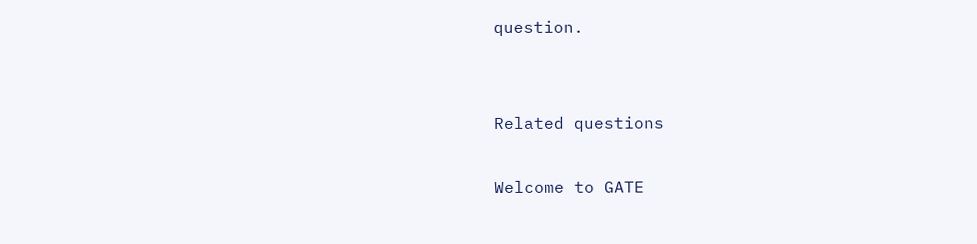question.


Related questions

Welcome to GATE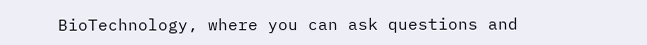BioTechnology, where you can ask questions and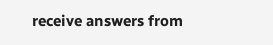receive answers from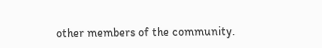other members of the community.